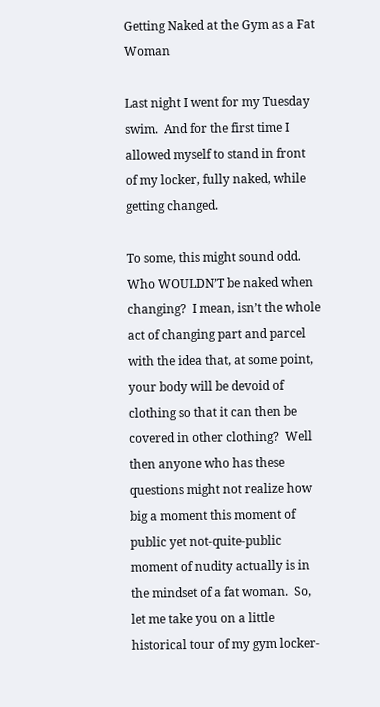Getting Naked at the Gym as a Fat Woman

Last night I went for my Tuesday swim.  And for the first time I allowed myself to stand in front of my locker, fully naked, while getting changed.

To some, this might sound odd.  Who WOULDN’T be naked when changing?  I mean, isn’t the whole act of changing part and parcel with the idea that, at some point, your body will be devoid of clothing so that it can then be covered in other clothing?  Well then anyone who has these questions might not realize how big a moment this moment of public yet not-quite-public moment of nudity actually is in the mindset of a fat woman.  So, let me take you on a little historical tour of my gym locker-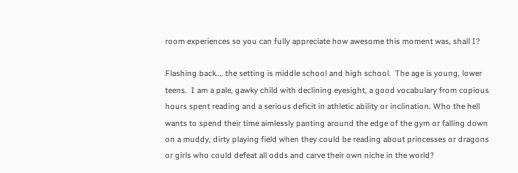room experiences so you can fully appreciate how awesome this moment was, shall I?

Flashing back…. the setting is middle school and high school.  The age is young, lower teens.  I am a pale, gawky child with declining eyesight, a good vocabulary from copious hours spent reading and a serious deficit in athletic ability or inclination. Who the hell wants to spend their time aimlessly panting around the edge of the gym or falling down on a muddy, dirty playing field when they could be reading about princesses or dragons or girls who could defeat all odds and carve their own niche in the world?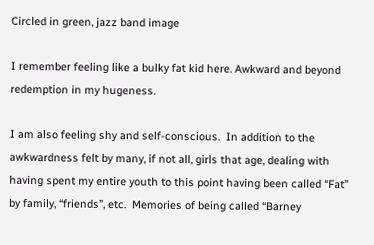Circled in green, jazz band image

I remember feeling like a bulky fat kid here. Awkward and beyond redemption in my hugeness.

I am also feeling shy and self-conscious.  In addition to the awkwardness felt by many, if not all, girls that age, dealing with having spent my entire youth to this point having been called “Fat” by family, “friends”, etc.  Memories of being called “Barney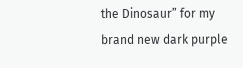the Dinosaur” for my brand new dark purple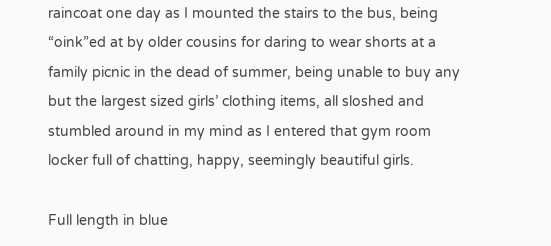raincoat one day as I mounted the stairs to the bus, being “oink”ed at by older cousins for daring to wear shorts at a family picnic in the dead of summer, being unable to buy any but the largest sized girls’ clothing items, all sloshed and stumbled around in my mind as I entered that gym room locker full of chatting, happy, seemingly beautiful girls.

Full length in blue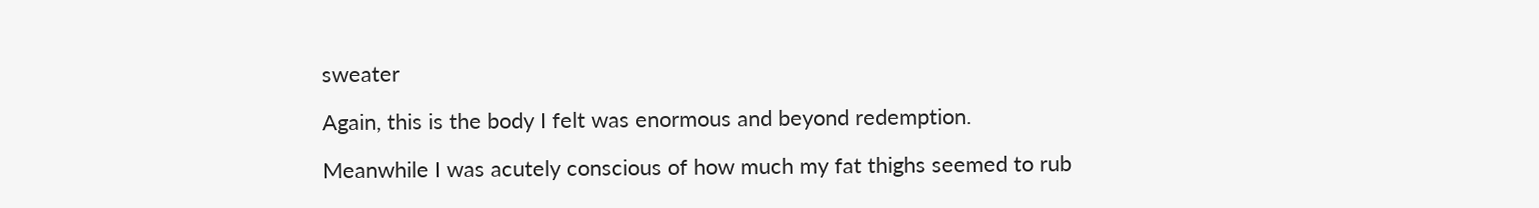sweater

Again, this is the body I felt was enormous and beyond redemption.

Meanwhile I was acutely conscious of how much my fat thighs seemed to rub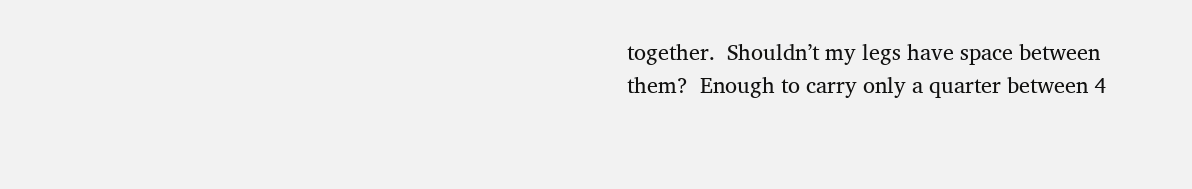together.  Shouldn’t my legs have space between them?  Enough to carry only a quarter between 4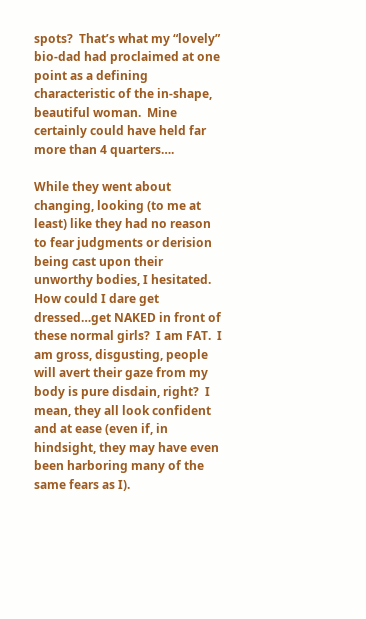spots?  That’s what my “lovely” bio-dad had proclaimed at one point as a defining characteristic of the in-shape, beautiful woman.  Mine certainly could have held far more than 4 quarters….

While they went about changing, looking (to me at least) like they had no reason to fear judgments or derision being cast upon their unworthy bodies, I hesitated.  How could I dare get dressed…get NAKED in front of these normal girls?  I am FAT.  I am gross, disgusting, people will avert their gaze from my body is pure disdain, right?  I mean, they all look confident and at ease (even if, in hindsight, they may have even been harboring many of the same fears as I).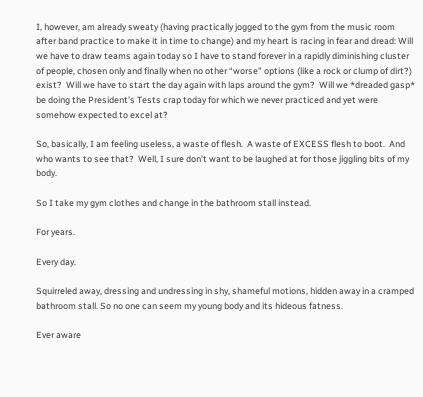I, however, am already sweaty (having practically jogged to the gym from the music room after band practice to make it in time to change) and my heart is racing in fear and dread: Will we have to draw teams again today so I have to stand forever in a rapidly diminishing cluster of people, chosen only and finally when no other “worse” options (like a rock or clump of dirt?) exist?  Will we have to start the day again with laps around the gym?  Will we *dreaded gasp* be doing the President’s Tests crap today for which we never practiced and yet were somehow expected to excel at?

So, basically, I am feeling useless, a waste of flesh.  A waste of EXCESS flesh to boot.  And who wants to see that?  Well, I sure don’t want to be laughed at for those jiggling bits of my body.

So I take my gym clothes and change in the bathroom stall instead.

For years.

Every day.

Squirreled away, dressing and undressing in shy, shameful motions, hidden away in a cramped bathroom stall. So no one can seem my young body and its hideous fatness.

Ever aware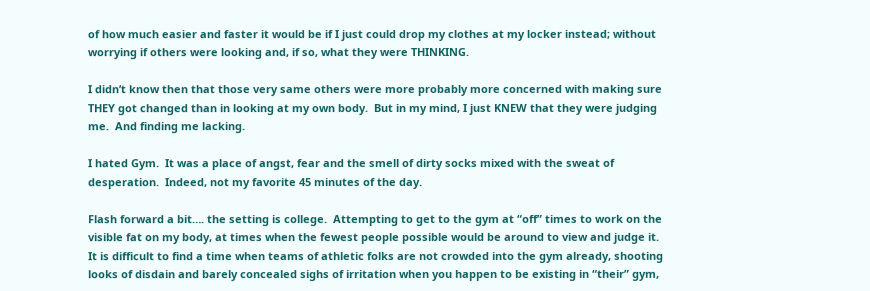of how much easier and faster it would be if I just could drop my clothes at my locker instead; without worrying if others were looking and, if so, what they were THINKING.

I didn’t know then that those very same others were more probably more concerned with making sure THEY got changed than in looking at my own body.  But in my mind, I just KNEW that they were judging me.  And finding me lacking.

I hated Gym.  It was a place of angst, fear and the smell of dirty socks mixed with the sweat of desperation.  Indeed, not my favorite 45 minutes of the day.

Flash forward a bit…. the setting is college.  Attempting to get to the gym at “off” times to work on the visible fat on my body, at times when the fewest people possible would be around to view and judge it.  It is difficult to find a time when teams of athletic folks are not crowded into the gym already, shooting looks of disdain and barely concealed sighs of irritation when you happen to be existing in “their” gym,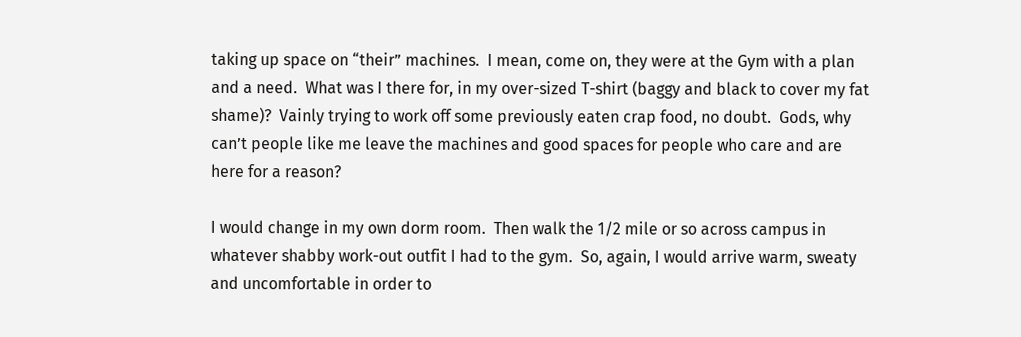taking up space on “their” machines.  I mean, come on, they were at the Gym with a plan and a need.  What was I there for, in my over-sized T-shirt (baggy and black to cover my fat shame)?  Vainly trying to work off some previously eaten crap food, no doubt.  Gods, why can’t people like me leave the machines and good spaces for people who care and are here for a reason?

I would change in my own dorm room.  Then walk the 1/2 mile or so across campus in whatever shabby work-out outfit I had to the gym.  So, again, I would arrive warm, sweaty and uncomfortable in order to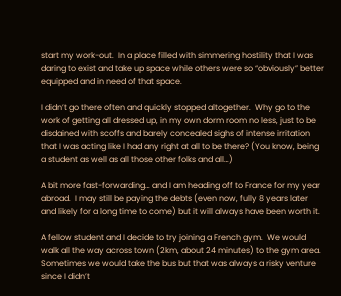start my work-out.  In a place filled with simmering hostility that I was daring to exist and take up space while others were so “obviously” better equipped and in need of that space.

I didn’t go there often and quickly stopped altogether.  Why go to the work of getting all dressed up, in my own dorm room no less, just to be disdained with scoffs and barely concealed sighs of intense irritation that I was acting like I had any right at all to be there? (You know, being a student as well as all those other folks and all…)

A bit more fast-forwarding… and I am heading off to France for my year abroad.  I may still be paying the debts (even now, fully 8 years later and likely for a long time to come) but it will always have been worth it.

A fellow student and I decide to try joining a French gym.  We would walk all the way across town (2km, about 24 minutes) to the gym area.  Sometimes we would take the bus but that was always a risky venture since I didn’t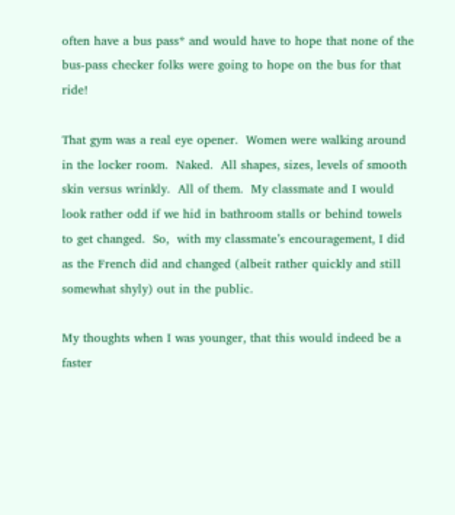often have a bus pass* and would have to hope that none of the bus-pass checker folks were going to hope on the bus for that ride!

That gym was a real eye opener.  Women were walking around in the locker room.  Naked.  All shapes, sizes, levels of smooth skin versus wrinkly.  All of them.  My classmate and I would look rather odd if we hid in bathroom stalls or behind towels to get changed.  So,  with my classmate’s encouragement, I did as the French did and changed (albeit rather quickly and still somewhat shyly) out in the public.

My thoughts when I was younger, that this would indeed be a faster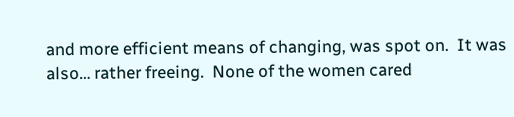and more efficient means of changing, was spot on.  It was also… rather freeing.  None of the women cared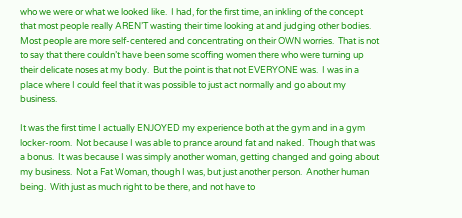who we were or what we looked like.  I had, for the first time, an inkling of the concept that most people really AREN’T wasting their time looking at and judging other bodies.  Most people are more self-centered and concentrating on their OWN worries.  That is not to say that there couldn’t have been some scoffing women there who were turning up their delicate noses at my body.  But the point is that not EVERYONE was.  I was in a place where I could feel that it was possible to just act normally and go about my business.

It was the first time I actually ENJOYED my experience both at the gym and in a gym locker-room.  Not because I was able to prance around fat and naked.  Though that was a bonus.  It was because I was simply another woman, getting changed and going about my business.  Not a Fat Woman, though I was, but just another person.  Another human being.  With just as much right to be there, and not have to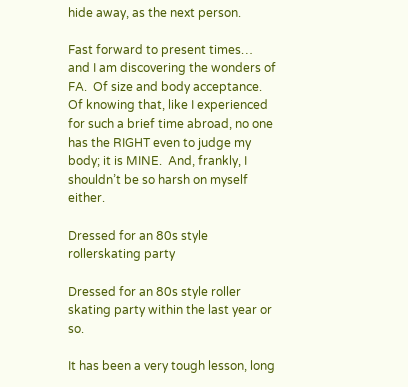hide away, as the next person.

Fast forward to present times… and I am discovering the wonders of FA.  Of size and body acceptance.  Of knowing that, like I experienced for such a brief time abroad, no one has the RIGHT even to judge my body; it is MINE.  And, frankly, I shouldn’t be so harsh on myself either.

Dressed for an 80s style rollerskating party

Dressed for an 80s style roller skating party within the last year or so.

It has been a very tough lesson, long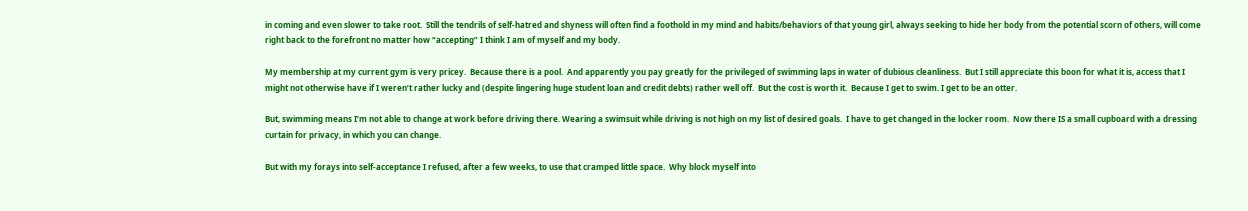in coming and even slower to take root.  Still the tendrils of self-hatred and shyness will often find a foothold in my mind and habits/behaviors of that young girl, always seeking to hide her body from the potential scorn of others, will come right back to the forefront no matter how “accepting” I think I am of myself and my body.

My membership at my current gym is very pricey.  Because there is a pool.  And apparently you pay greatly for the privileged of swimming laps in water of dubious cleanliness.  But I still appreciate this boon for what it is, access that I might not otherwise have if I weren’t rather lucky and (despite lingering huge student loan and credit debts) rather well off.  But the cost is worth it.  Because I get to swim. I get to be an otter.

But, swimming means I’m not able to change at work before driving there. Wearing a swimsuit while driving is not high on my list of desired goals.  I have to get changed in the locker room.  Now there IS a small cupboard with a dressing curtain for privacy, in which you can change.

But with my forays into self-acceptance I refused, after a few weeks, to use that cramped little space.  Why block myself into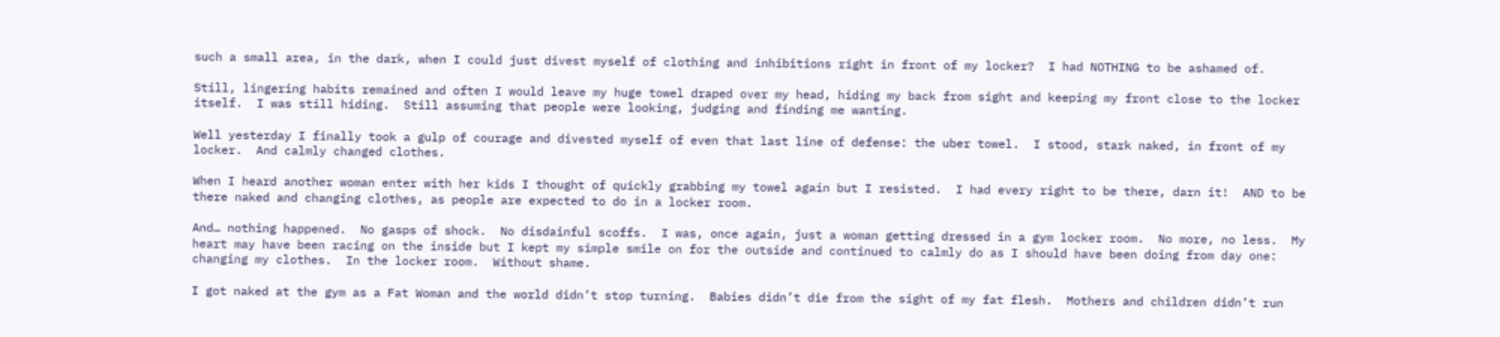such a small area, in the dark, when I could just divest myself of clothing and inhibitions right in front of my locker?  I had NOTHING to be ashamed of.

Still, lingering habits remained and often I would leave my huge towel draped over my head, hiding my back from sight and keeping my front close to the locker itself.  I was still hiding.  Still assuming that people were looking, judging and finding me wanting.

Well yesterday I finally took a gulp of courage and divested myself of even that last line of defense: the uber towel.  I stood, stark naked, in front of my locker.  And calmly changed clothes.

When I heard another woman enter with her kids I thought of quickly grabbing my towel again but I resisted.  I had every right to be there, darn it!  AND to be there naked and changing clothes, as people are expected to do in a locker room.

And… nothing happened.  No gasps of shock.  No disdainful scoffs.  I was, once again, just a woman getting dressed in a gym locker room.  No more, no less.  My heart may have been racing on the inside but I kept my simple smile on for the outside and continued to calmly do as I should have been doing from day one: changing my clothes.  In the locker room.  Without shame.

I got naked at the gym as a Fat Woman and the world didn’t stop turning.  Babies didn’t die from the sight of my fat flesh.  Mothers and children didn’t run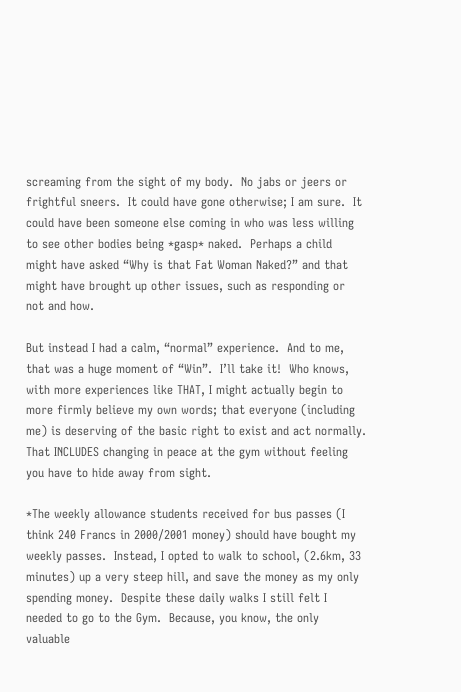screaming from the sight of my body.  No jabs or jeers or frightful sneers.  It could have gone otherwise; I am sure.  It could have been someone else coming in who was less willing to see other bodies being *gasp* naked.  Perhaps a child might have asked “Why is that Fat Woman Naked?” and that might have brought up other issues, such as responding or not and how.

But instead I had a calm, “normal” experience.  And to me, that was a huge moment of “Win”.  I’ll take it!  Who knows, with more experiences like THAT, I might actually begin to more firmly believe my own words; that everyone (including me) is deserving of the basic right to exist and act normally.  That INCLUDES changing in peace at the gym without feeling you have to hide away from sight.

*The weekly allowance students received for bus passes (I think 240 Francs in 2000/2001 money) should have bought my weekly passes.  Instead, I opted to walk to school, (2.6km, 33 minutes) up a very steep hill, and save the money as my only spending money.  Despite these daily walks I still felt I needed to go to the Gym.  Because, you know, the only valuable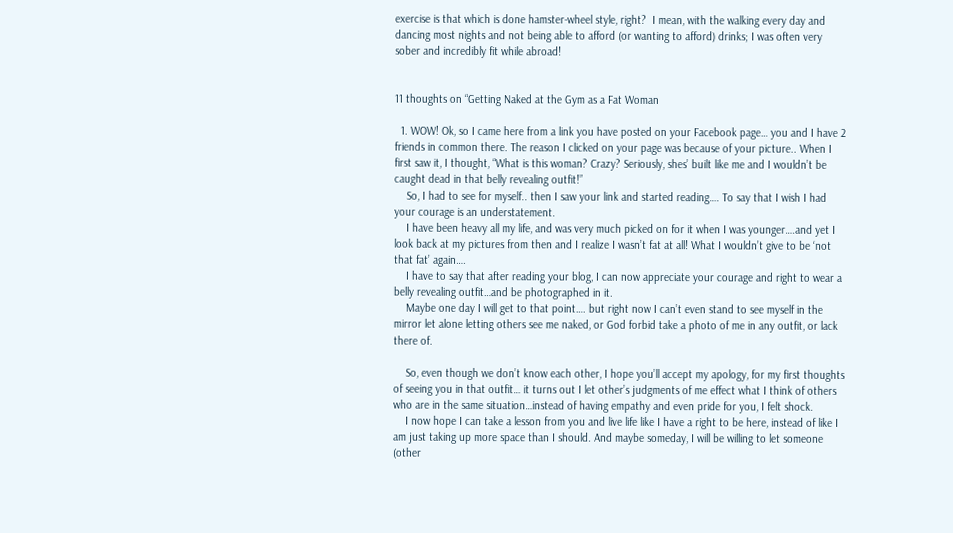exercise is that which is done hamster-wheel style, right?  I mean, with the walking every day and dancing most nights and not being able to afford (or wanting to afford) drinks; I was often very sober and incredibly fit while abroad!


11 thoughts on “Getting Naked at the Gym as a Fat Woman

  1. WOW! Ok, so I came here from a link you have posted on your Facebook page… you and I have 2 friends in common there. The reason I clicked on your page was because of your picture.. When I first saw it, I thought, “What is this woman? Crazy? Seriously, shes’ built like me and I wouldn’t be caught dead in that belly revealing outfit!”
    So, I had to see for myself.. then I saw your link and started reading…. To say that I wish I had your courage is an understatement.
    I have been heavy all my life, and was very much picked on for it when I was younger….and yet I look back at my pictures from then and I realize I wasn’t fat at all! What I wouldn’t give to be ‘not that fat’ again….
    I have to say that after reading your blog, I can now appreciate your courage and right to wear a belly revealing outfit…and be photographed in it.
    Maybe one day I will get to that point…. but right now I can’t even stand to see myself in the mirror let alone letting others see me naked, or God forbid take a photo of me in any outfit, or lack there of.

    So, even though we don’t know each other, I hope you’ll accept my apology, for my first thoughts of seeing you in that outfit… it turns out I let other’s judgments of me effect what I think of others who are in the same situation…instead of having empathy and even pride for you, I felt shock.
    I now hope I can take a lesson from you and live life like I have a right to be here, instead of like I am just taking up more space than I should. And maybe someday, I will be willing to let someone (other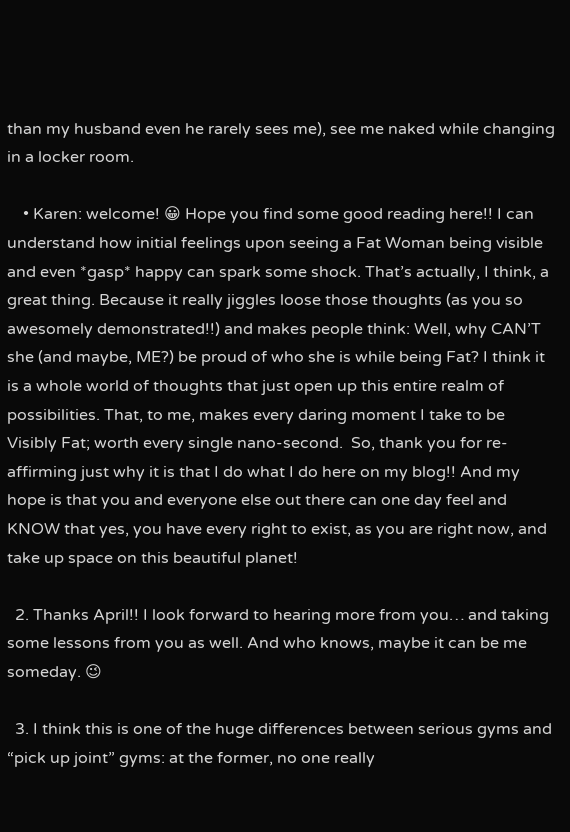than my husband even he rarely sees me), see me naked while changing in a locker room.

    • Karen: welcome! 😀 Hope you find some good reading here!! I can understand how initial feelings upon seeing a Fat Woman being visible and even *gasp* happy can spark some shock. That’s actually, I think, a great thing. Because it really jiggles loose those thoughts (as you so awesomely demonstrated!!) and makes people think: Well, why CAN’T she (and maybe, ME?) be proud of who she is while being Fat? I think it is a whole world of thoughts that just open up this entire realm of possibilities. That, to me, makes every daring moment I take to be Visibly Fat; worth every single nano-second.  So, thank you for re-affirming just why it is that I do what I do here on my blog!! And my hope is that you and everyone else out there can one day feel and KNOW that yes, you have every right to exist, as you are right now, and take up space on this beautiful planet!

  2. Thanks April!! I look forward to hearing more from you… and taking some lessons from you as well. And who knows, maybe it can be me someday. 😉

  3. I think this is one of the huge differences between serious gyms and “pick up joint” gyms: at the former, no one really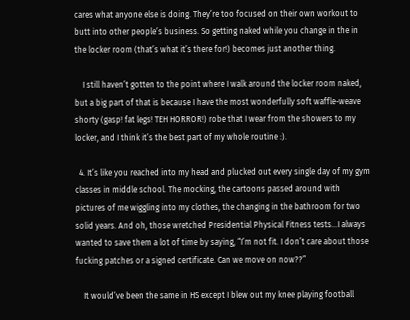cares what anyone else is doing. They’re too focused on their own workout to butt into other people’s business. So getting naked while you change in the in the locker room (that’s what it’s there for!) becomes just another thing.

    I still haven’t gotten to the point where I walk around the locker room naked, but a big part of that is because I have the most wonderfully soft waffle-weave shorty (gasp! fat legs! TEH HORROR!) robe that I wear from the showers to my locker, and I think it’s the best part of my whole routine :).

  4. It’s like you reached into my head and plucked out every single day of my gym classes in middle school. The mocking, the cartoons passed around with pictures of me wiggling into my clothes, the changing in the bathroom for two solid years. And oh, those wretched Presidential Physical Fitness tests…I always wanted to save them a lot of time by saying, “I’m not fit. I don’t care about those fucking patches or a signed certificate. Can we move on now??”

    It would’ve been the same in HS except I blew out my knee playing football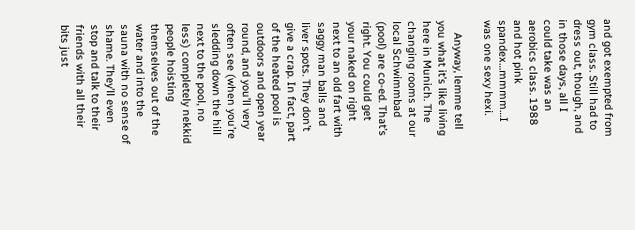and got exempted from gym class. Still had to dress out, though, and in those days, all I could take was an aerobics class. 1988 and hot pink spandex…mmmm…I was one sexy hexi.

    Anyway, lemme tell you what it’s like living here in Munich. The changing rooms at our local Schwimmbad (pool) are co-ed. That’s right. You could get your naked on right next to an old fart with saggy man balls and liver spots. They don’t give a crap. In fact, part of the heated pool is outdoors and open year round, and you’ll very often see (when you’re sledding down the hill next to the pool, no less) completely nekkid people hoisting themselves out of the water and into the sauna with no sense of shame. They’ll even stop and talk to their friends with all their bits just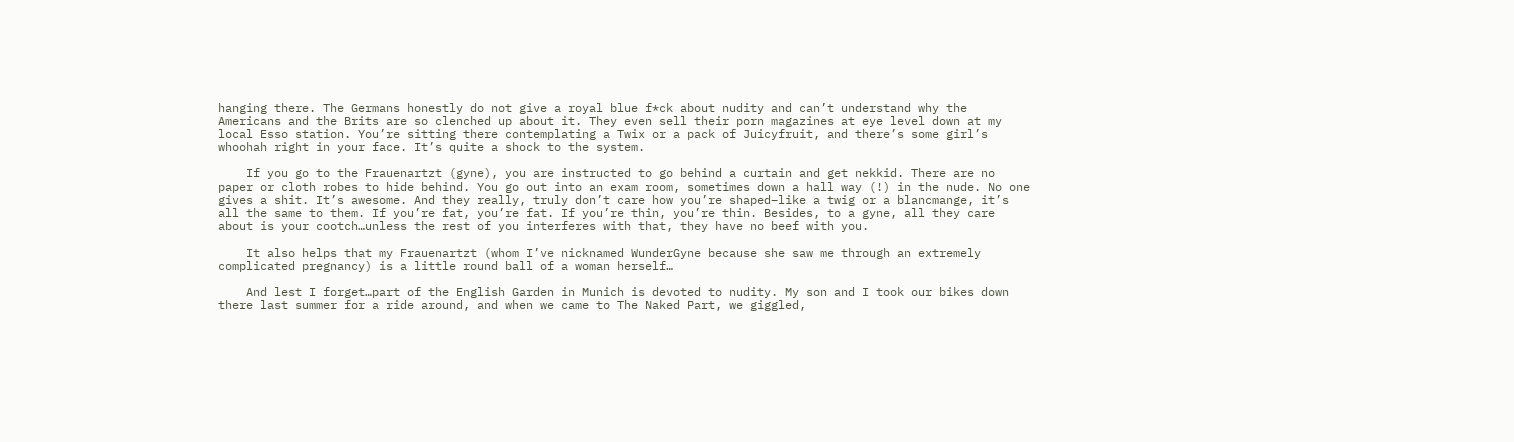hanging there. The Germans honestly do not give a royal blue f*ck about nudity and can’t understand why the Americans and the Brits are so clenched up about it. They even sell their porn magazines at eye level down at my local Esso station. You’re sitting there contemplating a Twix or a pack of Juicyfruit, and there’s some girl’s whoohah right in your face. It’s quite a shock to the system.

    If you go to the Frauenartzt (gyne), you are instructed to go behind a curtain and get nekkid. There are no paper or cloth robes to hide behind. You go out into an exam room, sometimes down a hall way (!) in the nude. No one gives a shit. It’s awesome. And they really, truly don’t care how you’re shaped–like a twig or a blancmange, it’s all the same to them. If you’re fat, you’re fat. If you’re thin, you’re thin. Besides, to a gyne, all they care about is your cootch…unless the rest of you interferes with that, they have no beef with you.

    It also helps that my Frauenartzt (whom I’ve nicknamed WunderGyne because she saw me through an extremely complicated pregnancy) is a little round ball of a woman herself…

    And lest I forget…part of the English Garden in Munich is devoted to nudity. My son and I took our bikes down there last summer for a ride around, and when we came to The Naked Part, we giggled,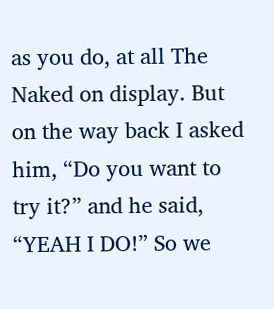as you do, at all The Naked on display. But on the way back I asked him, “Do you want to try it?” and he said, “YEAH I DO!” So we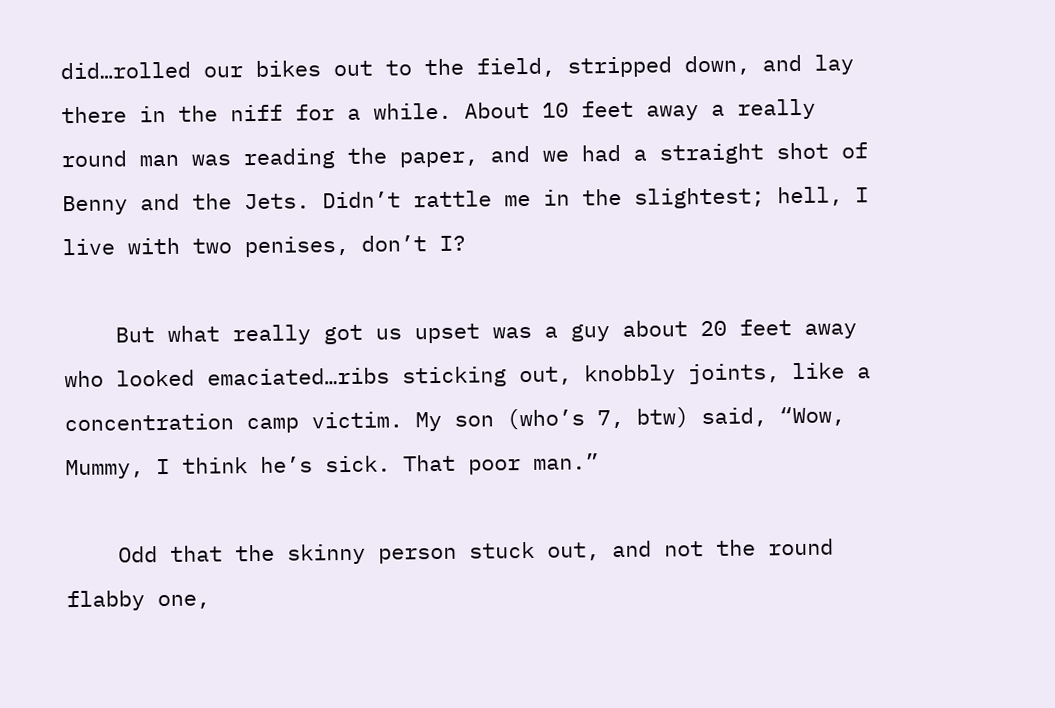did…rolled our bikes out to the field, stripped down, and lay there in the niff for a while. About 10 feet away a really round man was reading the paper, and we had a straight shot of Benny and the Jets. Didn’t rattle me in the slightest; hell, I live with two penises, don’t I?

    But what really got us upset was a guy about 20 feet away who looked emaciated…ribs sticking out, knobbly joints, like a concentration camp victim. My son (who’s 7, btw) said, “Wow, Mummy, I think he’s sick. That poor man.”

    Odd that the skinny person stuck out, and not the round flabby one,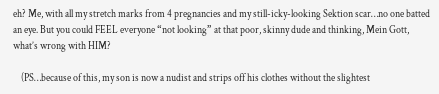eh? Me, with all my stretch marks from 4 pregnancies and my still-icky-looking Sektion scar…no one batted an eye. But you could FEEL everyone “not looking” at that poor, skinny dude and thinking, Mein Gott, what’s wrong with HIM?

    (PS…because of this, my son is now a nudist and strips off his clothes without the slightest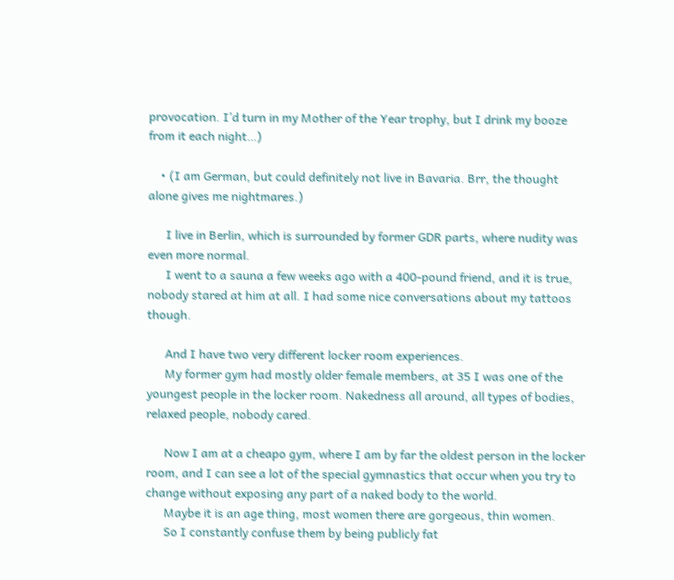provocation. I’d turn in my Mother of the Year trophy, but I drink my booze from it each night…)

    • (I am German, but could definitely not live in Bavaria. Brr, the thought alone gives me nightmares.)

      I live in Berlin, which is surrounded by former GDR parts, where nudity was even more normal.
      I went to a sauna a few weeks ago with a 400-pound friend, and it is true, nobody stared at him at all. I had some nice conversations about my tattoos though.

      And I have two very different locker room experiences.
      My former gym had mostly older female members, at 35 I was one of the youngest people in the locker room. Nakedness all around, all types of bodies, relaxed people, nobody cared.

      Now I am at a cheapo gym, where I am by far the oldest person in the locker room, and I can see a lot of the special gymnastics that occur when you try to change without exposing any part of a naked body to the world.
      Maybe it is an age thing, most women there are gorgeous, thin women.
      So I constantly confuse them by being publicly fat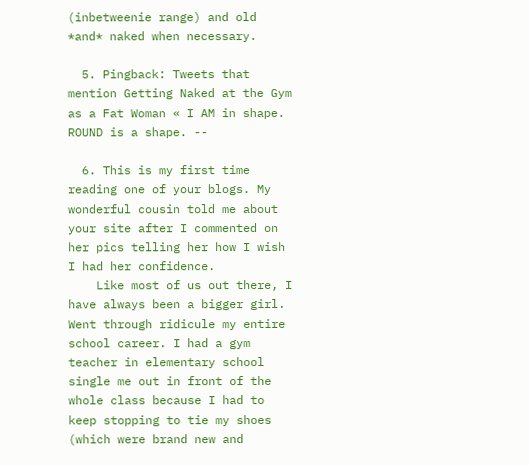(inbetweenie range) and old *and* naked when necessary.

  5. Pingback: Tweets that mention Getting Naked at the Gym as a Fat Woman « I AM in shape. ROUND is a shape. --

  6. This is my first time reading one of your blogs. My wonderful cousin told me about your site after I commented on her pics telling her how I wish I had her confidence.
    Like most of us out there, I have always been a bigger girl. Went through ridicule my entire school career. I had a gym teacher in elementary school single me out in front of the whole class because I had to keep stopping to tie my shoes (which were brand new and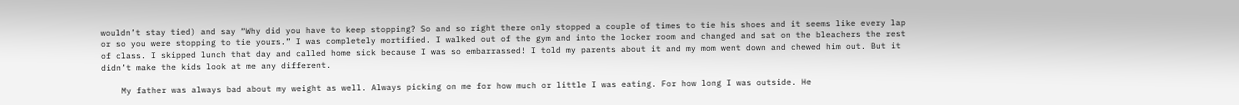wouldn’t stay tied) and say “Why did you have to keep stopping? So and so right there only stopped a couple of times to tie his shoes and it seems like every lap or so you were stopping to tie yours.” I was completely mortified. I walked out of the gym and into the locker room and changed and sat on the bleachers the rest of class. I skipped lunch that day and called home sick because I was so embarrassed! I told my parents about it and my mom went down and chewed him out. But it didn’t make the kids look at me any different.

    My father was always bad about my weight as well. Always picking on me for how much or little I was eating. For how long I was outside. He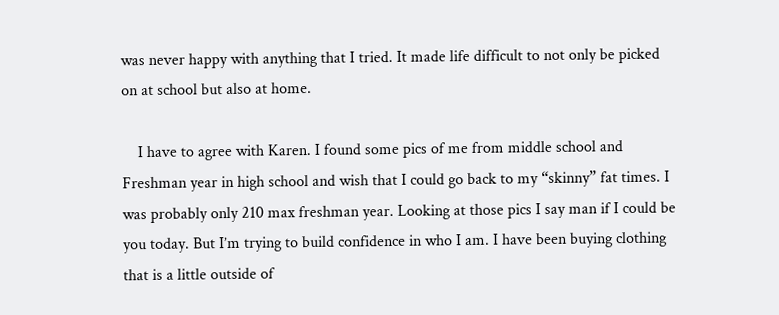was never happy with anything that I tried. It made life difficult to not only be picked on at school but also at home.

    I have to agree with Karen. I found some pics of me from middle school and Freshman year in high school and wish that I could go back to my “skinny” fat times. I was probably only 210 max freshman year. Looking at those pics I say man if I could be you today. But I’m trying to build confidence in who I am. I have been buying clothing that is a little outside of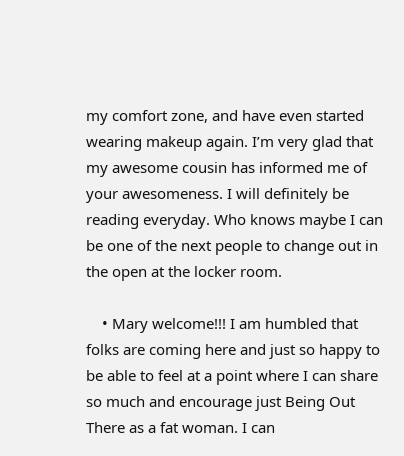my comfort zone, and have even started wearing makeup again. I’m very glad that my awesome cousin has informed me of your awesomeness. I will definitely be reading everyday. Who knows maybe I can be one of the next people to change out in the open at the locker room.

    • Mary welcome!!! I am humbled that folks are coming here and just so happy to be able to feel at a point where I can share so much and encourage just Being Out There as a fat woman. I can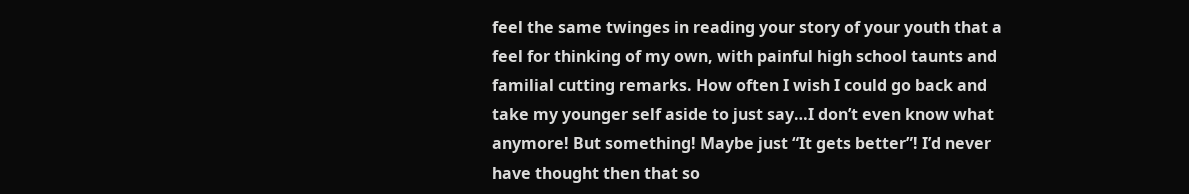feel the same twinges in reading your story of your youth that a feel for thinking of my own, with painful high school taunts and familial cutting remarks. How often I wish I could go back and take my younger self aside to just say…I don’t even know what anymore! But something! Maybe just “It gets better”! I’d never have thought then that so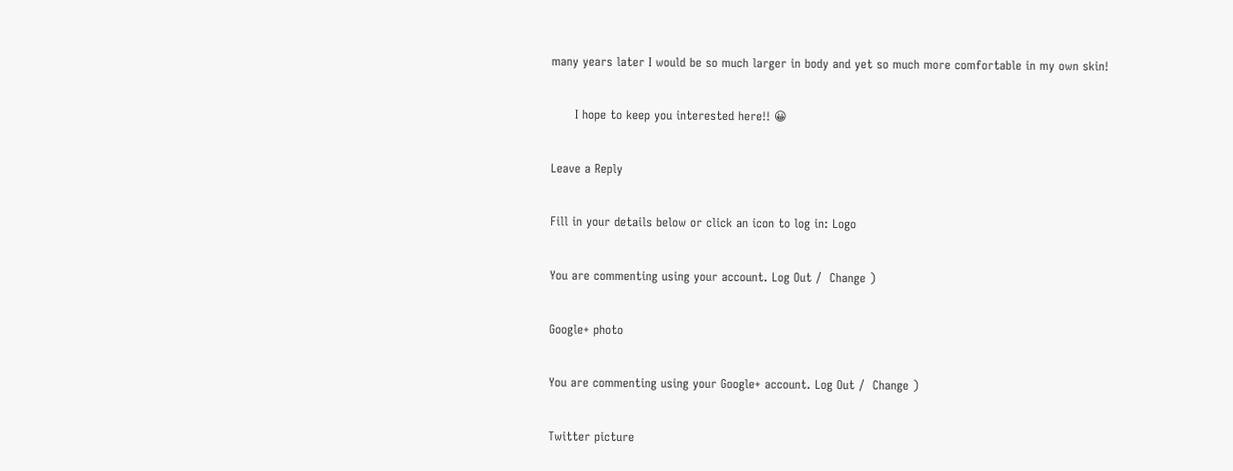many years later I would be so much larger in body and yet so much more comfortable in my own skin!

      I hope to keep you interested here!! 😀

Leave a Reply

Fill in your details below or click an icon to log in: Logo

You are commenting using your account. Log Out /  Change )

Google+ photo

You are commenting using your Google+ account. Log Out /  Change )

Twitter picture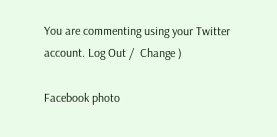You are commenting using your Twitter account. Log Out /  Change )

Facebook photo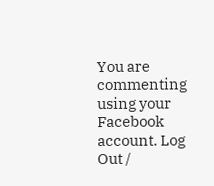You are commenting using your Facebook account. Log Out /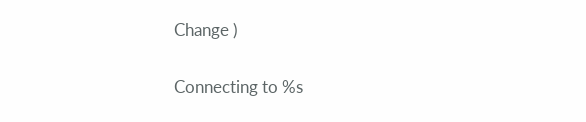Change )


Connecting to %s